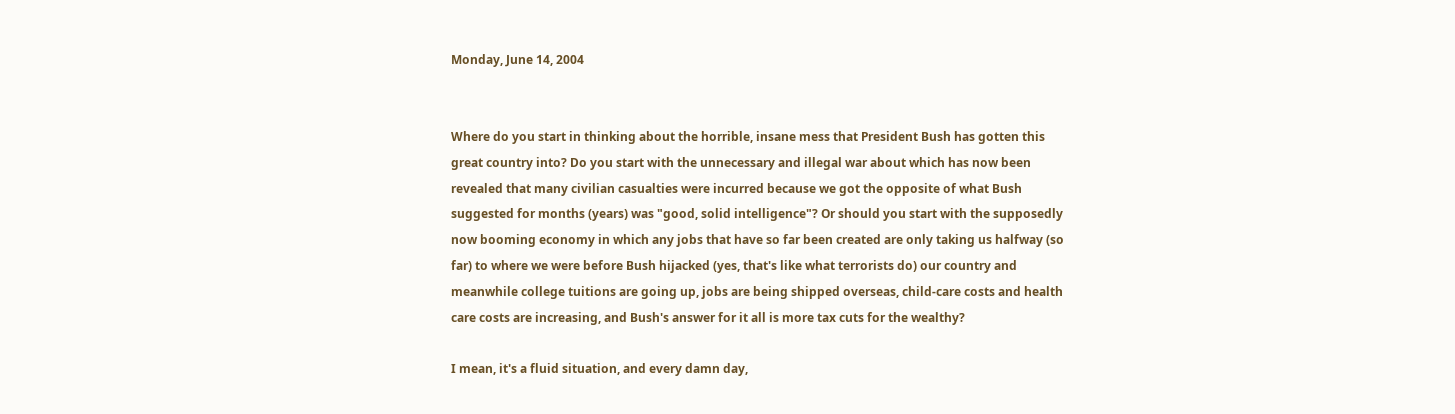Monday, June 14, 2004


Where do you start in thinking about the horrible, insane mess that President Bush has gotten this great country into? Do you start with the unnecessary and illegal war about which has now been revealed that many civilian casualties were incurred because we got the opposite of what Bush suggested for months (years) was "good, solid intelligence"? Or should you start with the supposedly now booming economy in which any jobs that have so far been created are only taking us halfway (so far) to where we were before Bush hijacked (yes, that's like what terrorists do) our country and meanwhile college tuitions are going up, jobs are being shipped overseas, child-care costs and health care costs are increasing, and Bush's answer for it all is more tax cuts for the wealthy?

I mean, it's a fluid situation, and every damn day,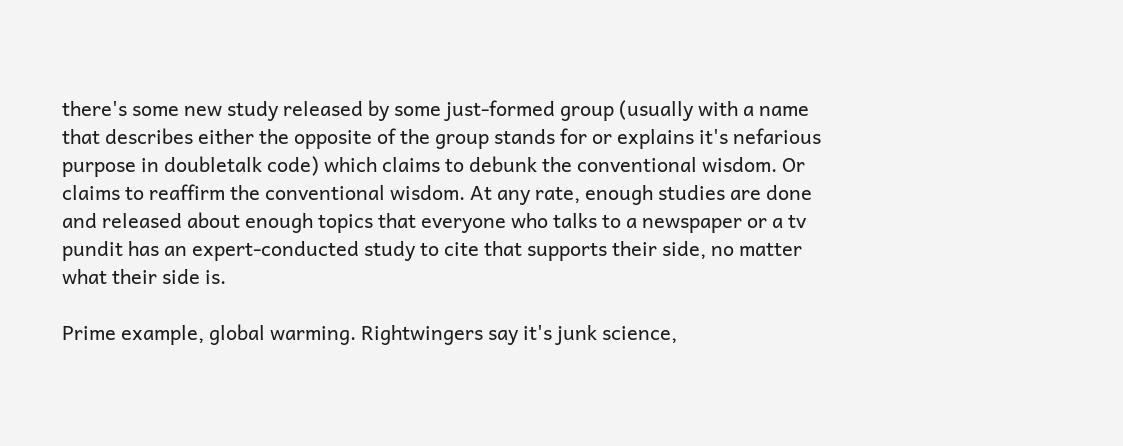there's some new study released by some just-formed group (usually with a name that describes either the opposite of the group stands for or explains it's nefarious purpose in doubletalk code) which claims to debunk the conventional wisdom. Or claims to reaffirm the conventional wisdom. At any rate, enough studies are done and released about enough topics that everyone who talks to a newspaper or a tv pundit has an expert-conducted study to cite that supports their side, no matter what their side is.

Prime example, global warming. Rightwingers say it's junk science,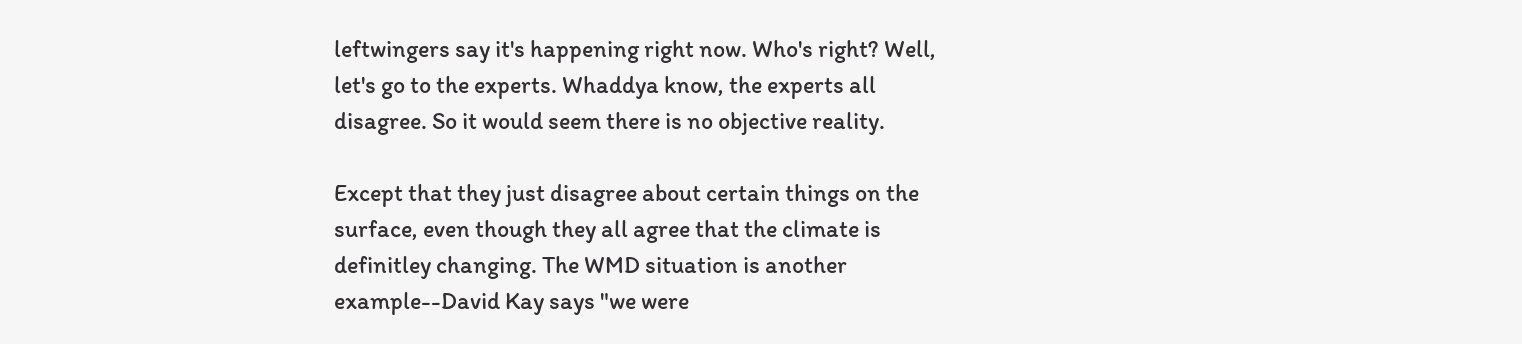leftwingers say it's happening right now. Who's right? Well, let's go to the experts. Whaddya know, the experts all disagree. So it would seem there is no objective reality.

Except that they just disagree about certain things on the surface, even though they all agree that the climate is definitley changing. The WMD situation is another example--David Kay says "we were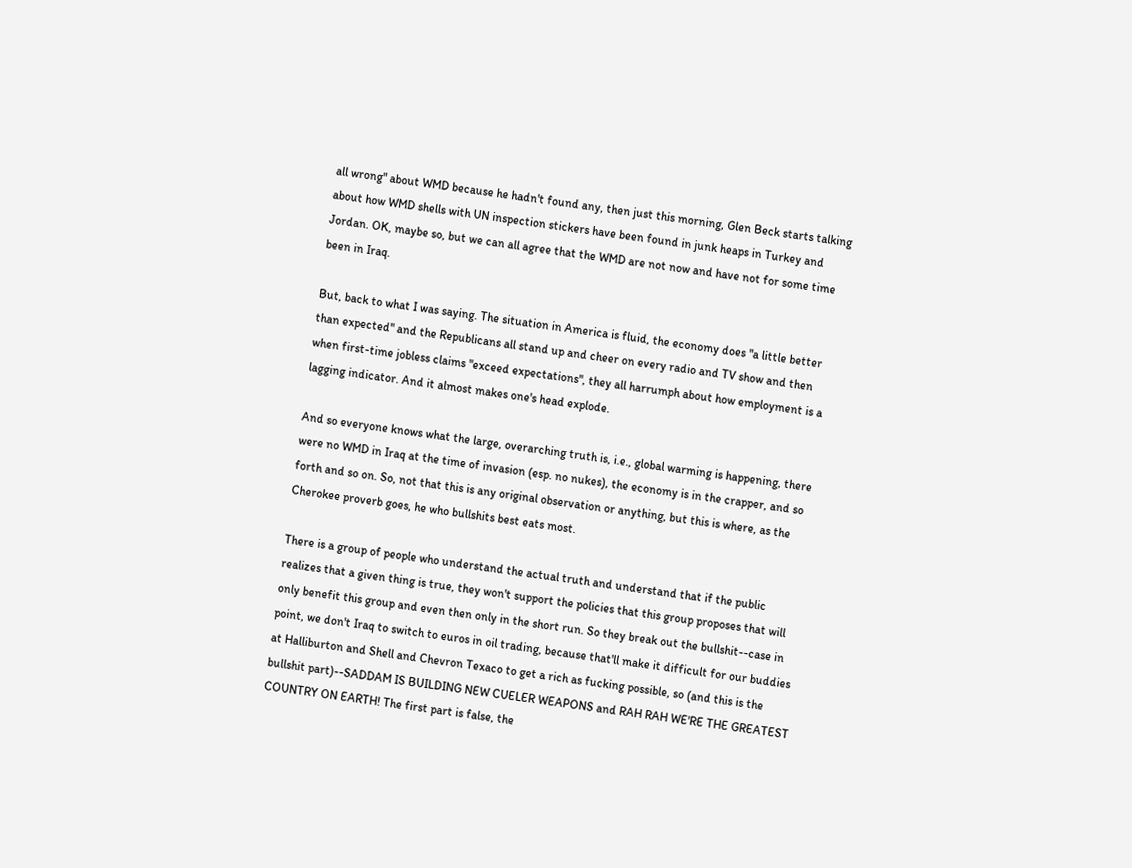all wrong" about WMD because he hadn't found any, then just this morning, Glen Beck starts talking about how WMD shells with UN inspection stickers have been found in junk heaps in Turkey and Jordan. OK, maybe so, but we can all agree that the WMD are not now and have not for some time been in Iraq.

But, back to what I was saying. The situation in America is fluid, the economy does "a little better than expected" and the Republicans all stand up and cheer on every radio and TV show and then when first-time jobless claims "exceed expectations", they all harrumph about how employment is a lagging indicator. And it almost makes one's head explode.

And so everyone knows what the large, overarching truth is, i.e., global warming is happening, there were no WMD in Iraq at the time of invasion (esp. no nukes), the economy is in the crapper, and so forth and so on. So, not that this is any original observation or anything, but this is where, as the Cherokee proverb goes, he who bullshits best eats most.

There is a group of people who understand the actual truth and understand that if the public realizes that a given thing is true, they won't support the policies that this group proposes that will only benefit this group and even then only in the short run. So they break out the bullshit--case in point, we don't Iraq to switch to euros in oil trading, because that'll make it difficult for our buddies at Halliburton and Shell and Chevron Texaco to get a rich as fucking possible, so (and this is the bullshit part)--SADDAM IS BUILDING NEW CUELER WEAPONS and RAH RAH WE'RE THE GREATEST COUNTRY ON EARTH! The first part is false, the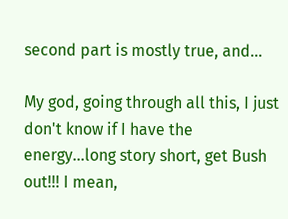second part is mostly true, and...

My god, going through all this, I just don't know if I have the energy...long story short, get Bush out!!! I mean,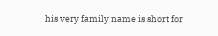his very family name is short for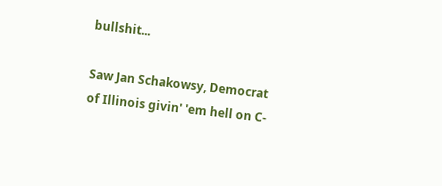bullshit...

Saw Jan Schakowsy, Democrat of Illinois givin' 'em hell on C-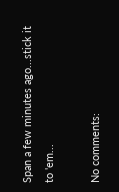Span a few minutes ago...stick it to 'em...

No comments: